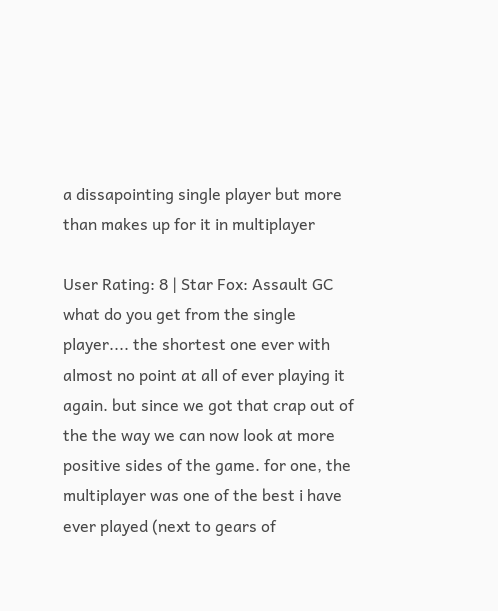a dissapointing single player but more than makes up for it in multiplayer

User Rating: 8 | Star Fox: Assault GC
what do you get from the single player.... the shortest one ever with almost no point at all of ever playing it again. but since we got that crap out of the the way we can now look at more positive sides of the game. for one, the multiplayer was one of the best i have ever played (next to gears of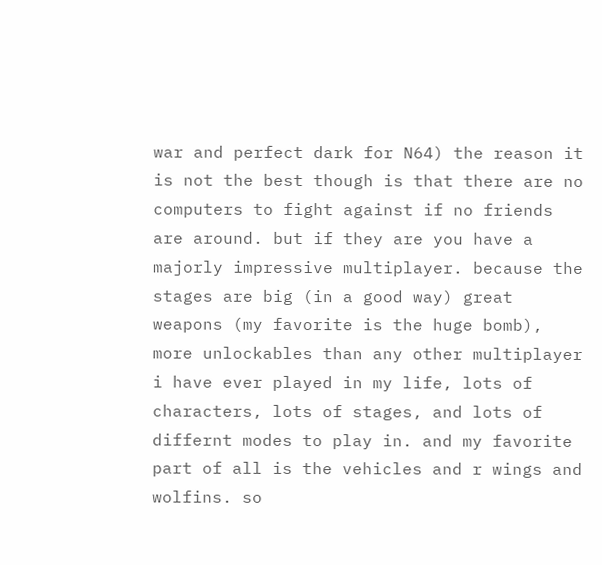war and perfect dark for N64) the reason it is not the best though is that there are no computers to fight against if no friends are around. but if they are you have a majorly impressive multiplayer. because the stages are big (in a good way) great weapons (my favorite is the huge bomb), more unlockables than any other multiplayer i have ever played in my life, lots of characters, lots of stages, and lots of differnt modes to play in. and my favorite part of all is the vehicles and r wings and wolfins. so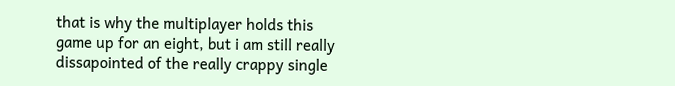that is why the multiplayer holds this game up for an eight, but i am still really dissapointed of the really crappy single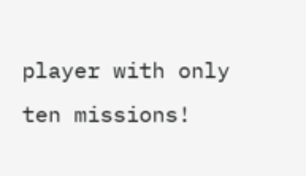player with only ten missions!